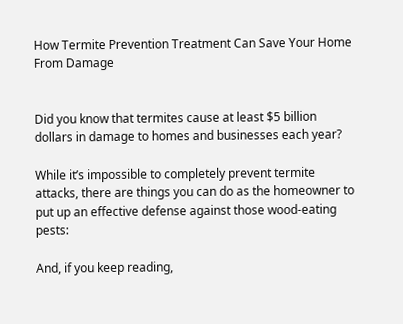How Termite Prevention Treatment Can Save Your Home From Damage


Did you know that termites cause at least $5 billion dollars in damage to homes and businesses each year?

While it’s impossible to completely prevent termite attacks, there are things you can do as the homeowner to put up an effective defense against those wood-eating pests:

And, if you keep reading,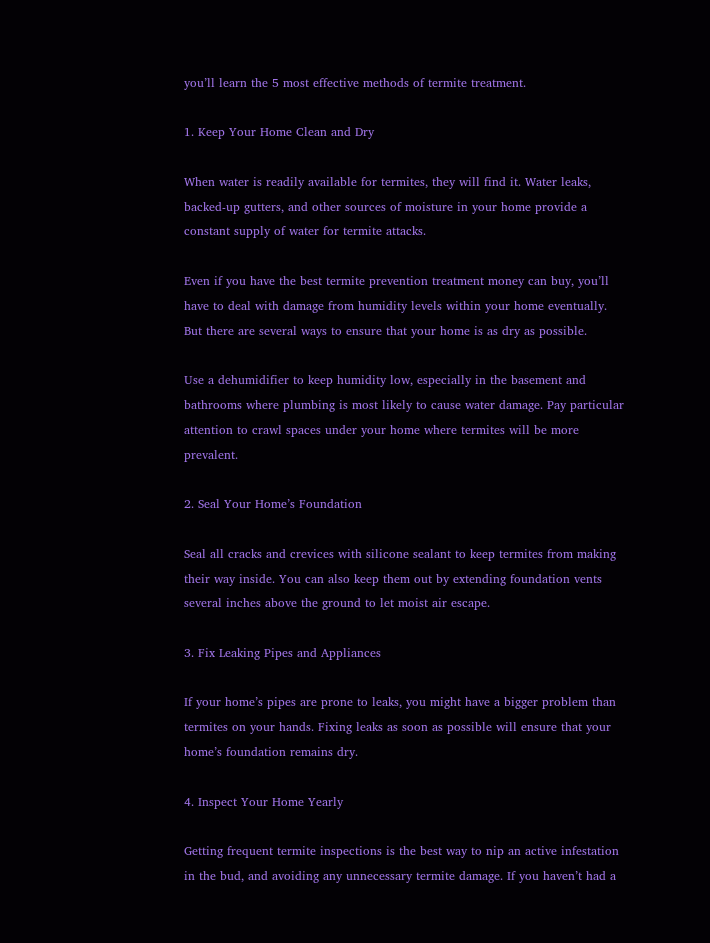you’ll learn the 5 most effective methods of termite treatment.

1. Keep Your Home Clean and Dry

When water is readily available for termites, they will find it. Water leaks, backed-up gutters, and other sources of moisture in your home provide a constant supply of water for termite attacks.

Even if you have the best termite prevention treatment money can buy, you’ll have to deal with damage from humidity levels within your home eventually. But there are several ways to ensure that your home is as dry as possible.

Use a dehumidifier to keep humidity low, especially in the basement and bathrooms where plumbing is most likely to cause water damage. Pay particular attention to crawl spaces under your home where termites will be more prevalent.

2. Seal Your Home’s Foundation

Seal all cracks and crevices with silicone sealant to keep termites from making their way inside. You can also keep them out by extending foundation vents several inches above the ground to let moist air escape.

3. Fix Leaking Pipes and Appliances

If your home’s pipes are prone to leaks, you might have a bigger problem than termites on your hands. Fixing leaks as soon as possible will ensure that your home’s foundation remains dry.

4. Inspect Your Home Yearly

Getting frequent termite inspections is the best way to nip an active infestation in the bud, and avoiding any unnecessary termite damage. If you haven’t had a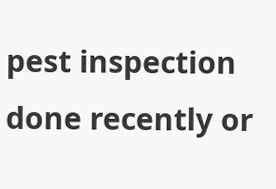pest inspection done recently or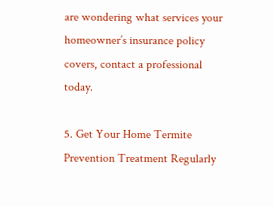are wondering what services your homeowner’s insurance policy covers, contact a professional today.

5. Get Your Home Termite Prevention Treatment Regularly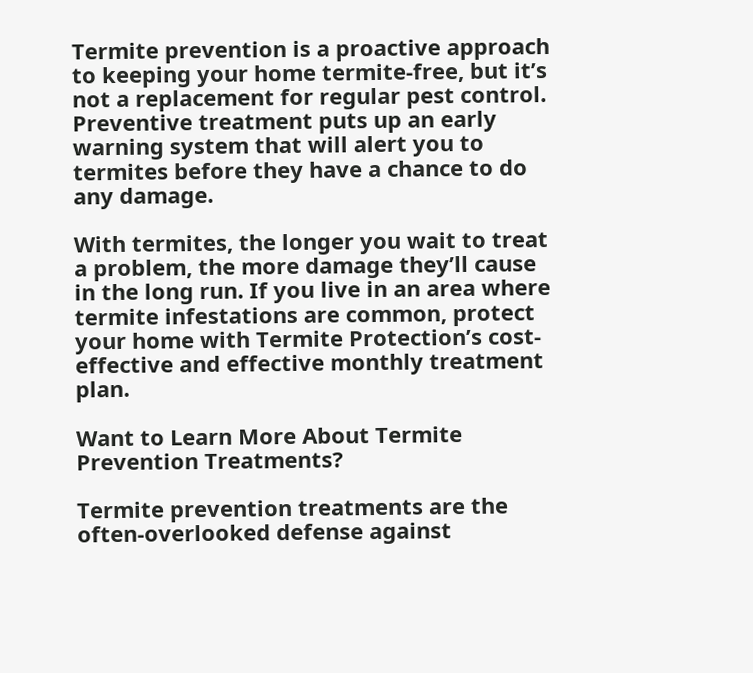Termite prevention is a proactive approach to keeping your home termite-free, but it’s not a replacement for regular pest control. Preventive treatment puts up an early warning system that will alert you to termites before they have a chance to do any damage.

With termites, the longer you wait to treat a problem, the more damage they’ll cause in the long run. If you live in an area where termite infestations are common, protect your home with Termite Protection’s cost-effective and effective monthly treatment plan.

Want to Learn More About Termite Prevention Treatments?

Termite prevention treatments are the often-overlooked defense against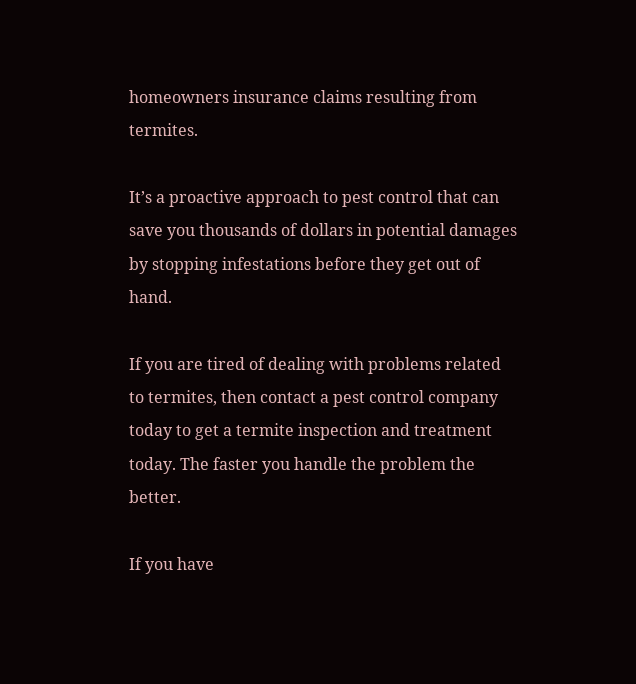homeowners insurance claims resulting from termites.

It’s a proactive approach to pest control that can save you thousands of dollars in potential damages by stopping infestations before they get out of hand.

If you are tired of dealing with problems related to termites, then contact a pest control company today to get a termite inspection and treatment today. The faster you handle the problem the better.

If you have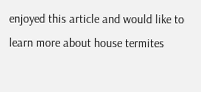enjoyed this article and would like to learn more about house termites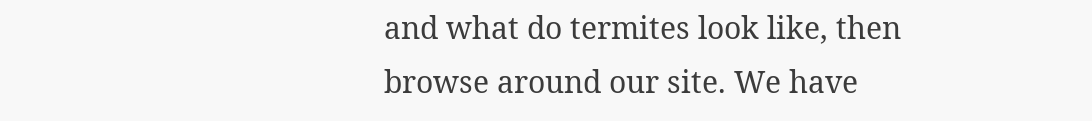and what do termites look like, then browse around our site. We have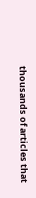thousands of articles that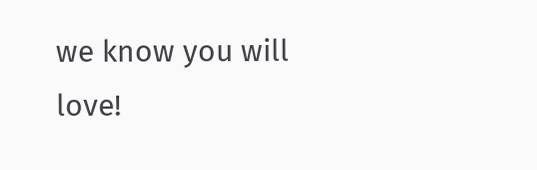we know you will love!